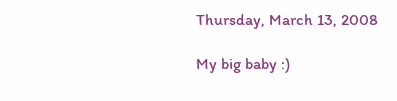Thursday, March 13, 2008

My big baby :)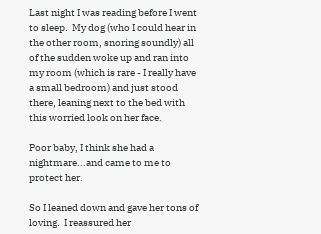Last night I was reading before I went to sleep.  My dog (who I could hear in the other room, snoring soundly) all of the sudden woke up and ran into my room (which is rare - I really have a small bedroom) and just stood there, leaning next to the bed with this worried look on her face.

Poor baby, I think she had a nightmare...and came to me to protect her.

So I leaned down and gave her tons of loving.  I reassured her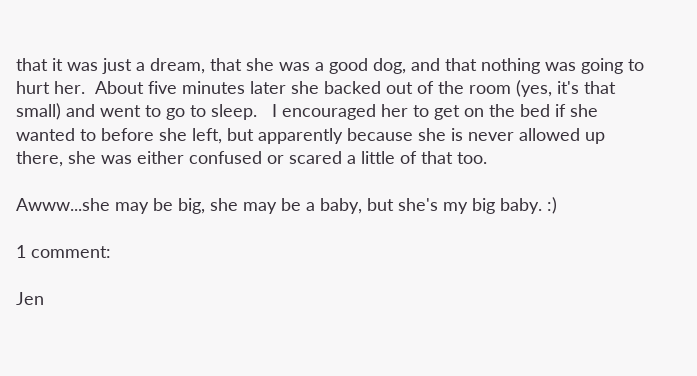that it was just a dream, that she was a good dog, and that nothing was going to hurt her.  About five minutes later she backed out of the room (yes, it's that small) and went to go to sleep.   I encouraged her to get on the bed if she wanted to before she left, but apparently because she is never allowed up there, she was either confused or scared a little of that too.

Awww...she may be big, she may be a baby, but she's my big baby. :)

1 comment:

Jen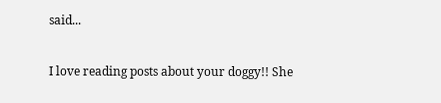said...

I love reading posts about your doggy!! She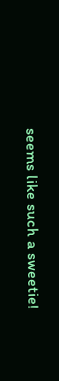seems like such a sweetie!